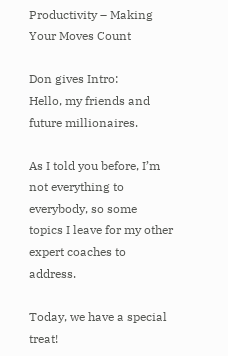Productivity – Making Your Moves Count

Don gives Intro:
Hello, my friends and future millionaires.

As I told you before, I’m not everything to everybody, so some topics I leave for my other expert coaches to address.

Today, we have a special treat!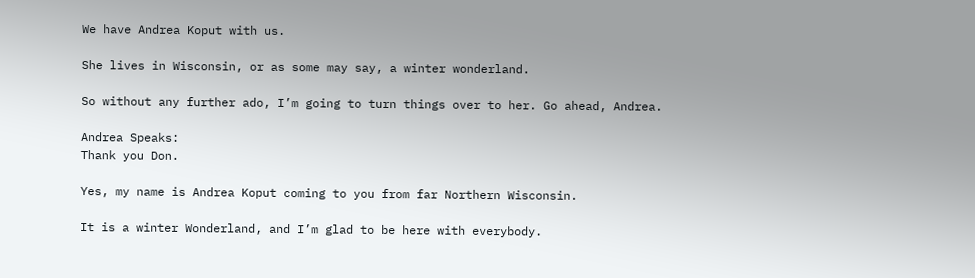We have Andrea Koput with us.

She lives in Wisconsin, or as some may say, a winter wonderland.

So without any further ado, I’m going to turn things over to her. Go ahead, Andrea.

Andrea Speaks:
Thank you Don.

Yes, my name is Andrea Koput coming to you from far Northern Wisconsin.

It is a winter Wonderland, and I’m glad to be here with everybody.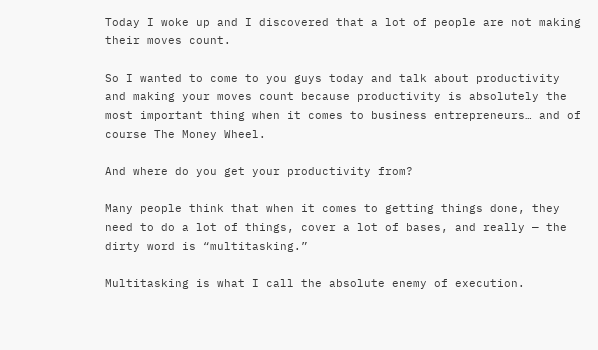Today I woke up and I discovered that a lot of people are not making their moves count.

So I wanted to come to you guys today and talk about productivity and making your moves count because productivity is absolutely the most important thing when it comes to business entrepreneurs… and of course The Money Wheel.

And where do you get your productivity from?

Many people think that when it comes to getting things done, they need to do a lot of things, cover a lot of bases, and really — the dirty word is “multitasking.”

Multitasking is what I call the absolute enemy of execution.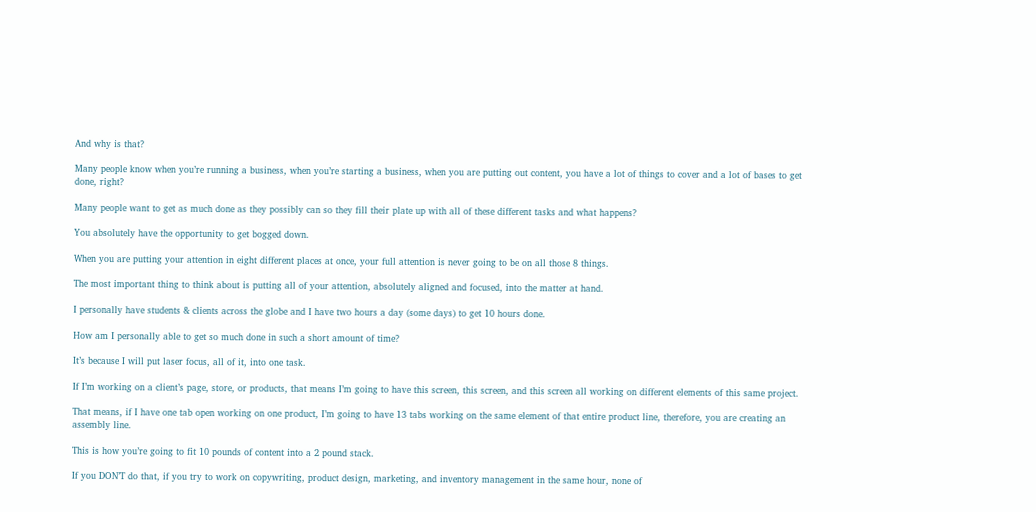And why is that?

Many people know when you’re running a business, when you’re starting a business, when you are putting out content, you have a lot of things to cover and a lot of bases to get done, right?

Many people want to get as much done as they possibly can so they fill their plate up with all of these different tasks and what happens?

You absolutely have the opportunity to get bogged down.

When you are putting your attention in eight different places at once, your full attention is never going to be on all those 8 things.

The most important thing to think about is putting all of your attention, absolutely aligned and focused, into the matter at hand.

I personally have students & clients across the globe and I have two hours a day (some days) to get 10 hours done.

How am I personally able to get so much done in such a short amount of time?

It’s because I will put laser focus, all of it, into one task.

If I’m working on a client’s page, store, or products, that means I’m going to have this screen, this screen, and this screen all working on different elements of this same project.

That means, if I have one tab open working on one product, I’m going to have 13 tabs working on the same element of that entire product line, therefore, you are creating an assembly line.

This is how you’re going to fit 10 pounds of content into a 2 pound stack.

If you DON’T do that, if you try to work on copywriting, product design, marketing, and inventory management in the same hour, none of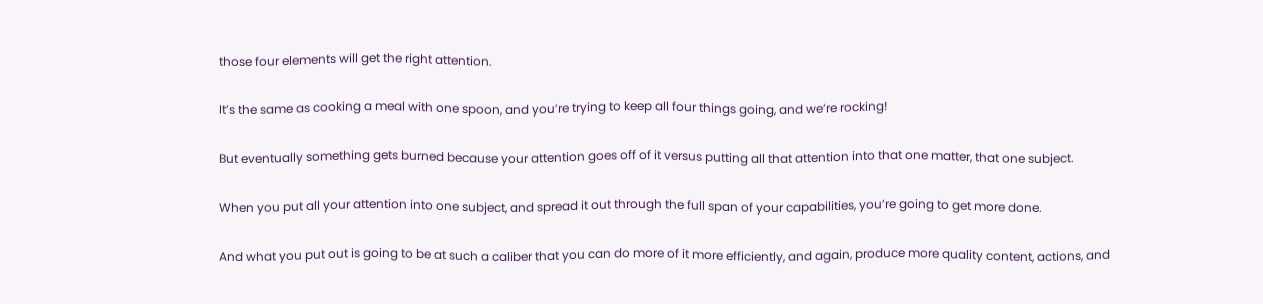those four elements will get the right attention.

It’s the same as cooking a meal with one spoon, and you’re trying to keep all four things going, and we’re rocking!

But eventually something gets burned because your attention goes off of it versus putting all that attention into that one matter, that one subject.

When you put all your attention into one subject, and spread it out through the full span of your capabilities, you’re going to get more done.

And what you put out is going to be at such a caliber that you can do more of it more efficiently, and again, produce more quality content, actions, and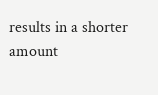results in a shorter amount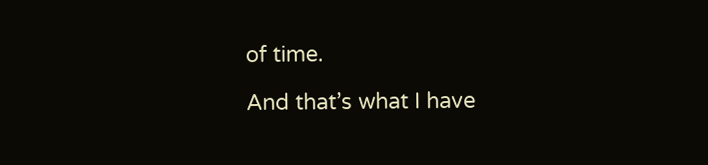of time.

And that’s what I have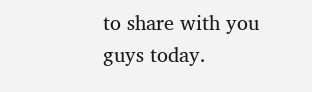to share with you guys today.